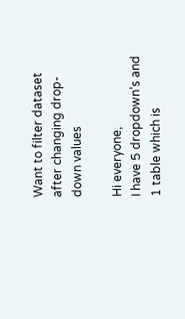Want to filter dataset after changing drop-down values

Hi everyone,
I have 5 dropdown’s and 1 table which is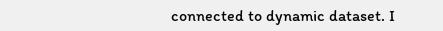connected to dynamic dataset. I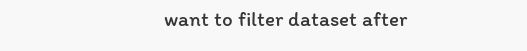want to filter dataset after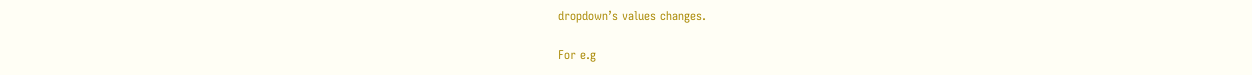dropdown’s values changes.

For e.g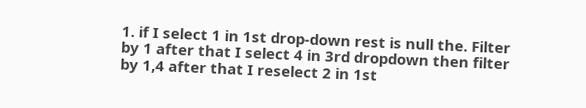1. if I select 1 in 1st drop-down rest is null the. Filter by 1 after that I select 4 in 3rd dropdown then filter by 1,4 after that I reselect 2 in 1st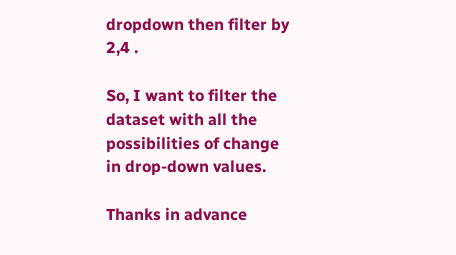dropdown then filter by 2,4 .

So, I want to filter the dataset with all the possibilities of change in drop-down values.

Thanks in advance